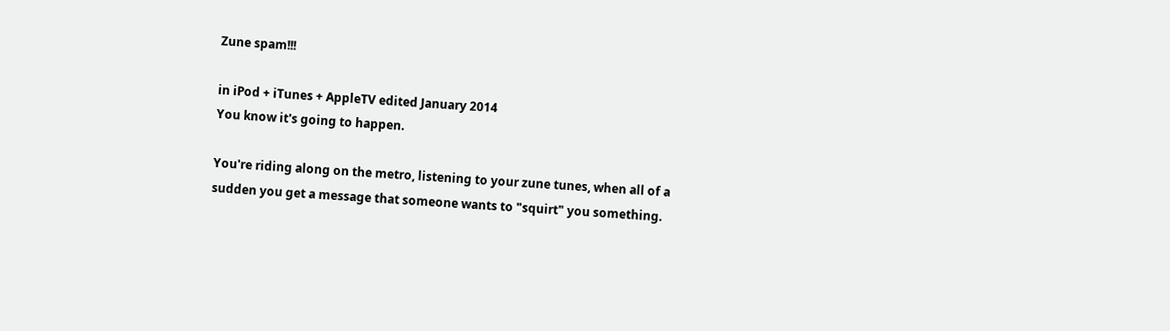Zune spam!!!

in iPod + iTunes + AppleTV edited January 2014
You know it's going to happen.

You're riding along on the metro, listening to your zune tunes, when all of a sudden you get a message that someone wants to "squirt" you something.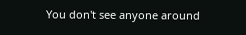You don't see anyone around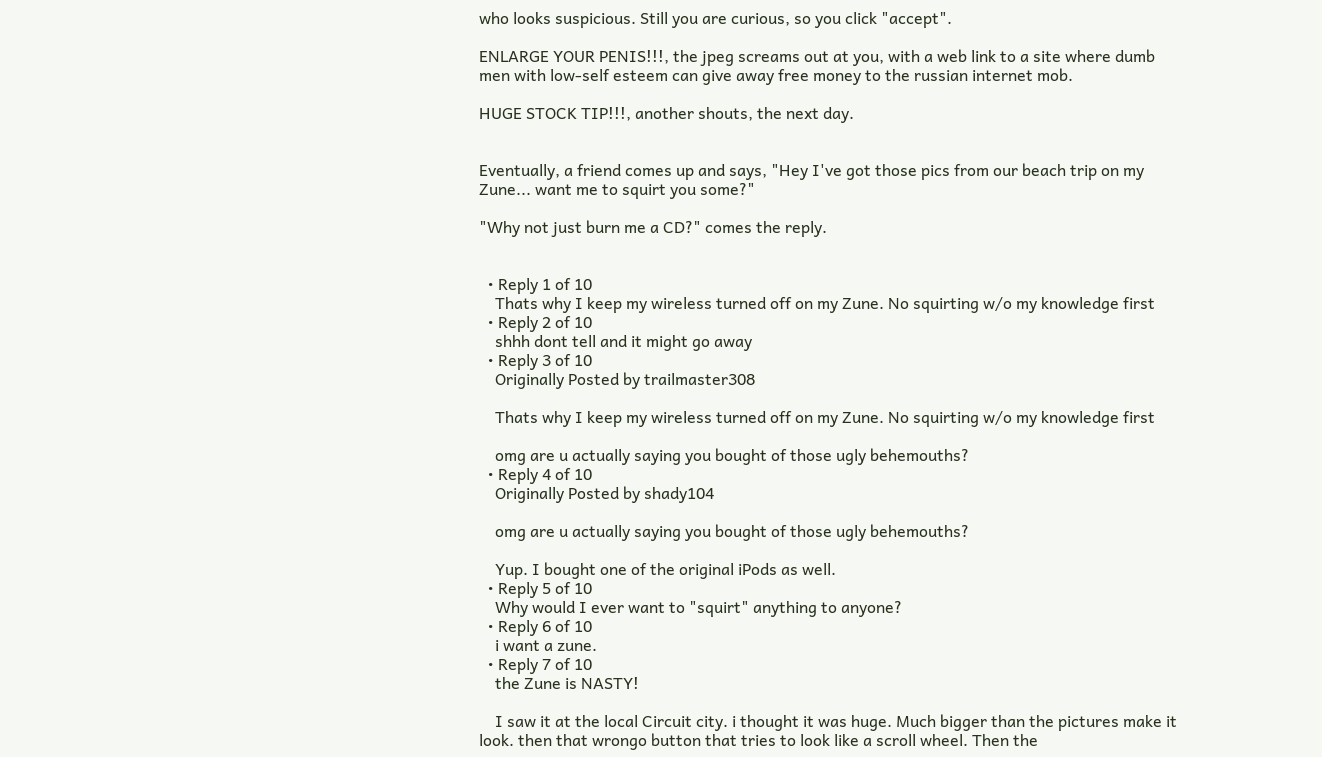who looks suspicious. Still you are curious, so you click "accept".

ENLARGE YOUR PENIS!!!, the jpeg screams out at you, with a web link to a site where dumb men with low-self esteem can give away free money to the russian internet mob.

HUGE STOCK TIP!!!, another shouts, the next day.


Eventually, a friend comes up and says, "Hey I've got those pics from our beach trip on my Zune... want me to squirt you some?"

"Why not just burn me a CD?" comes the reply.


  • Reply 1 of 10
    Thats why I keep my wireless turned off on my Zune. No squirting w/o my knowledge first
  • Reply 2 of 10
    shhh dont tell and it might go away
  • Reply 3 of 10
    Originally Posted by trailmaster308

    Thats why I keep my wireless turned off on my Zune. No squirting w/o my knowledge first

    omg are u actually saying you bought of those ugly behemouths?
  • Reply 4 of 10
    Originally Posted by shady104

    omg are u actually saying you bought of those ugly behemouths?

    Yup. I bought one of the original iPods as well.
  • Reply 5 of 10
    Why would I ever want to "squirt" anything to anyone?
  • Reply 6 of 10
    i want a zune.
  • Reply 7 of 10
    the Zune is NASTY!

    I saw it at the local Circuit city. i thought it was huge. Much bigger than the pictures make it look. then that wrongo button that tries to look like a scroll wheel. Then the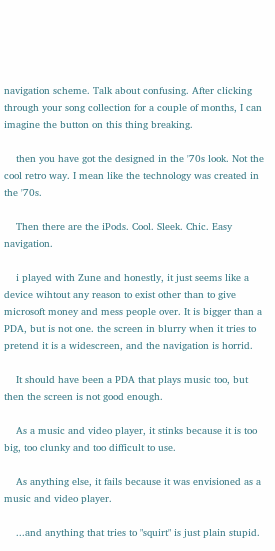navigation scheme. Talk about confusing. After clicking through your song collection for a couple of months, I can imagine the button on this thing breaking.

    then you have got the designed in the '70s look. Not the cool retro way. I mean like the technology was created in the '70s.

    Then there are the iPods. Cool. Sleek. Chic. Easy navigation.

    i played with Zune and honestly, it just seems like a device wihtout any reason to exist other than to give microsoft money and mess people over. It is bigger than a PDA, but is not one. the screen in blurry when it tries to pretend it is a widescreen, and the navigation is horrid.

    It should have been a PDA that plays music too, but then the screen is not good enough.

    As a music and video player, it stinks because it is too big, too clunky and too difficult to use.

    As anything else, it fails because it was envisioned as a music and video player.

    ...and anything that tries to "squirt" is just plain stupid.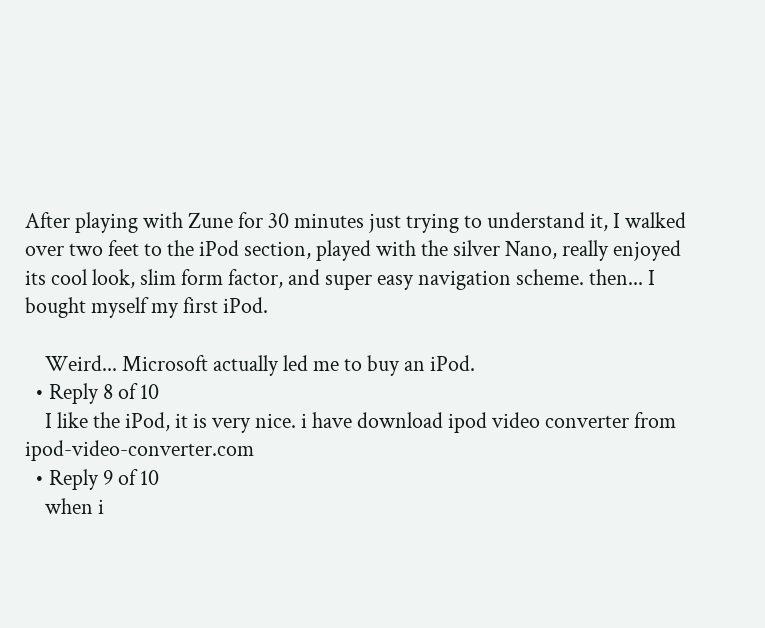After playing with Zune for 30 minutes just trying to understand it, I walked over two feet to the iPod section, played with the silver Nano, really enjoyed its cool look, slim form factor, and super easy navigation scheme. then... I bought myself my first iPod.

    Weird... Microsoft actually led me to buy an iPod.
  • Reply 8 of 10
    I like the iPod, it is very nice. i have download ipod video converter from ipod-video-converter.com
  • Reply 9 of 10
    when i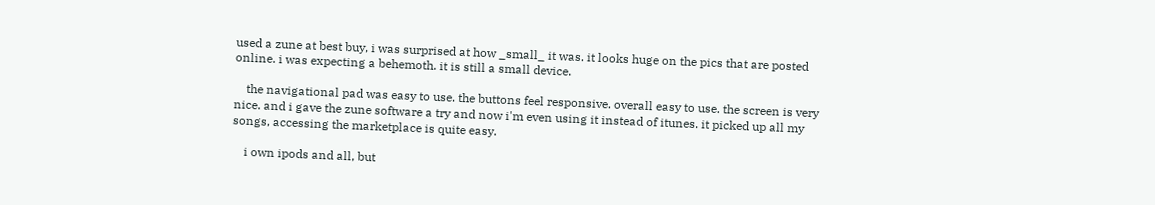used a zune at best buy, i was surprised at how _small_ it was. it looks huge on the pics that are posted online. i was expecting a behemoth. it is still a small device.

    the navigational pad was easy to use. the buttons feel responsive. overall easy to use. the screen is very nice. and i gave the zune software a try and now i'm even using it instead of itunes. it picked up all my songs, accessing the marketplace is quite easy.

    i own ipods and all, but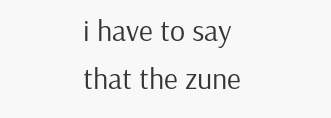i have to say that the zune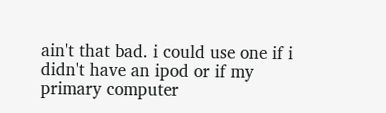ain't that bad. i could use one if i didn't have an ipod or if my primary computer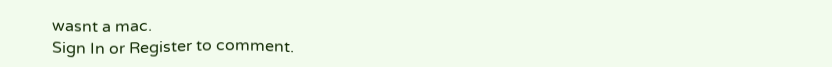wasnt a mac.
Sign In or Register to comment.